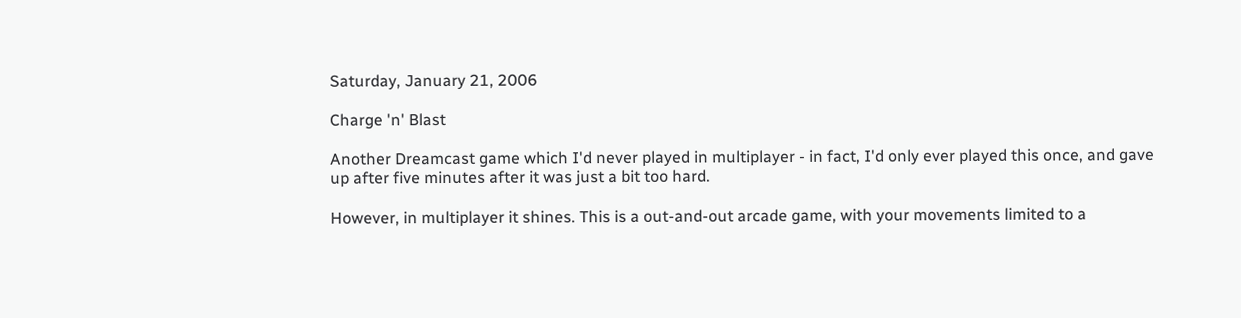Saturday, January 21, 2006

Charge 'n' Blast

Another Dreamcast game which I'd never played in multiplayer - in fact, I'd only ever played this once, and gave up after five minutes after it was just a bit too hard.

However, in multiplayer it shines. This is a out-and-out arcade game, with your movements limited to a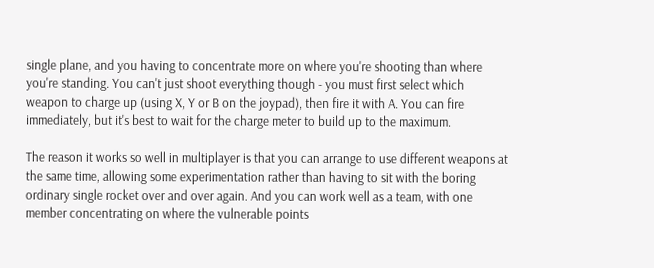single plane, and you having to concentrate more on where you're shooting than where you're standing. You can't just shoot everything though - you must first select which weapon to charge up (using X, Y or B on the joypad), then fire it with A. You can fire immediately, but it's best to wait for the charge meter to build up to the maximum.

The reason it works so well in multiplayer is that you can arrange to use different weapons at the same time, allowing some experimentation rather than having to sit with the boring ordinary single rocket over and over again. And you can work well as a team, with one member concentrating on where the vulnerable points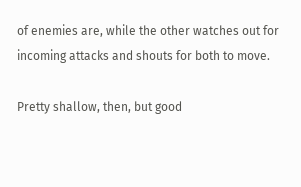of enemies are, while the other watches out for incoming attacks and shouts for both to move.

Pretty shallow, then, but good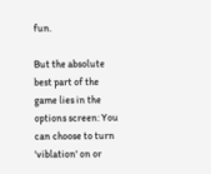fun.

But the absolute best part of the game lies in the options screen: You can choose to turn 'viblation' on or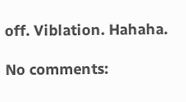off. Viblation. Hahaha.

No comments: